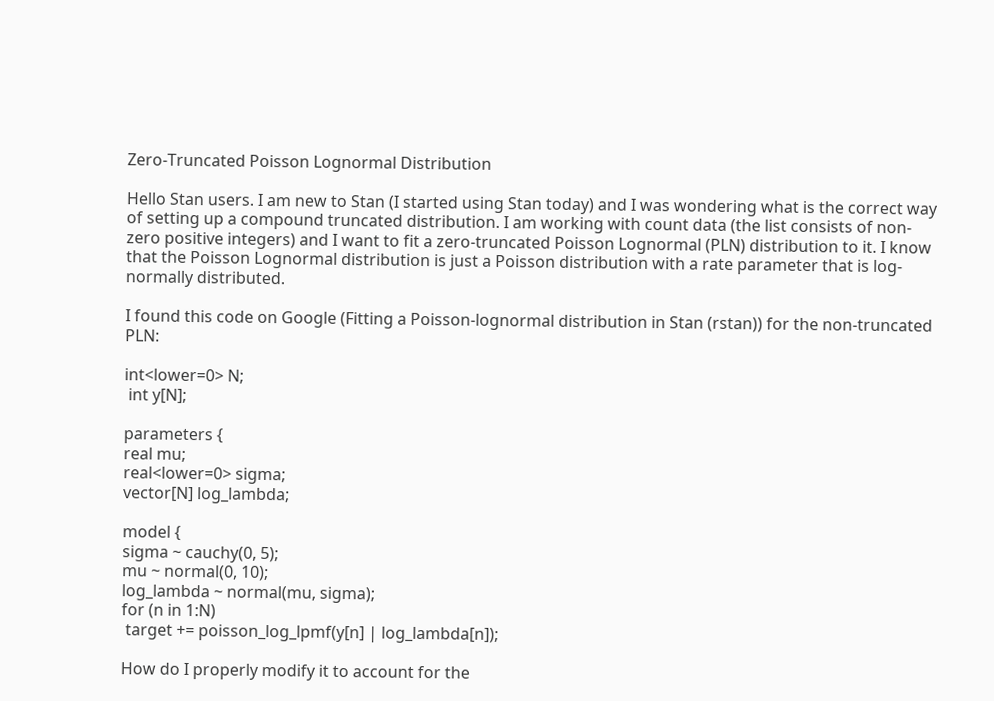Zero-Truncated Poisson Lognormal Distribution

Hello Stan users. I am new to Stan (I started using Stan today) and I was wondering what is the correct way of setting up a compound truncated distribution. I am working with count data (the list consists of non-zero positive integers) and I want to fit a zero-truncated Poisson Lognormal (PLN) distribution to it. I know that the Poisson Lognormal distribution is just a Poisson distribution with a rate parameter that is log-normally distributed.

I found this code on Google (Fitting a Poisson-lognormal distribution in Stan (rstan)) for the non-truncated PLN:

int<lower=0> N;
 int y[N];

parameters {
real mu;
real<lower=0> sigma;
vector[N] log_lambda;

model {
sigma ~ cauchy(0, 5);
mu ~ normal(0, 10);
log_lambda ~ normal(mu, sigma);
for (n in 1:N)
 target += poisson_log_lpmf(y[n] | log_lambda[n]);

How do I properly modify it to account for the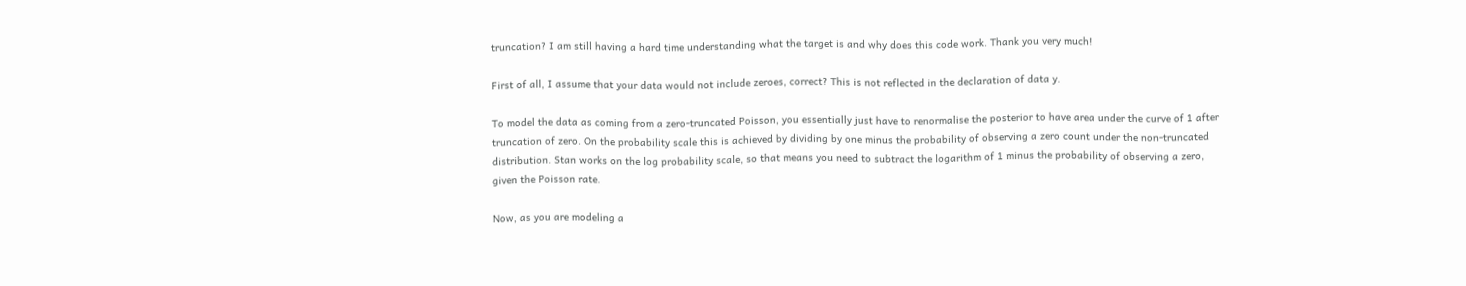truncation? I am still having a hard time understanding what the target is and why does this code work. Thank you very much!

First of all, I assume that your data would not include zeroes, correct? This is not reflected in the declaration of data y.

To model the data as coming from a zero-truncated Poisson, you essentially just have to renormalise the posterior to have area under the curve of 1 after truncation of zero. On the probability scale this is achieved by dividing by one minus the probability of observing a zero count under the non-truncated distribution. Stan works on the log probability scale, so that means you need to subtract the logarithm of 1 minus the probability of observing a zero, given the Poisson rate.

Now, as you are modeling a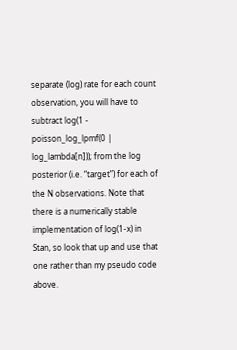separate (log) rate for each count observation, you will have to subtract log(1 - poisson_log_lpmf(0 | log_lambda[n])); from the log posterior (i.e. “target”) for each of the N observations. Note that there is a numerically stable implementation of log(1-x) in Stan, so look that up and use that one rather than my pseudo code above.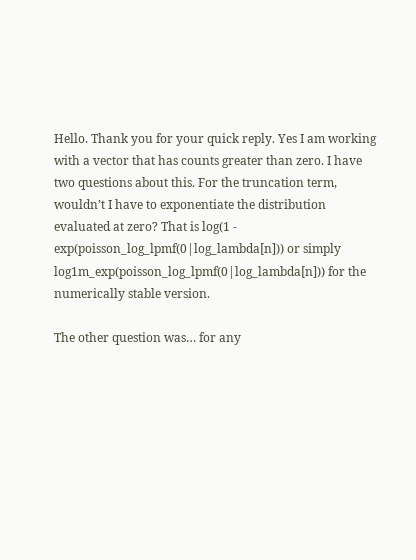Hello. Thank you for your quick reply. Yes I am working with a vector that has counts greater than zero. I have two questions about this. For the truncation term, wouldn’t I have to exponentiate the distribution evaluated at zero? That is log(1 - exp(poisson_log_lpmf(0|log_lambda[n])) or simply log1m_exp(poisson_log_lpmf(0|log_lambda[n])) for the numerically stable version.

The other question was… for any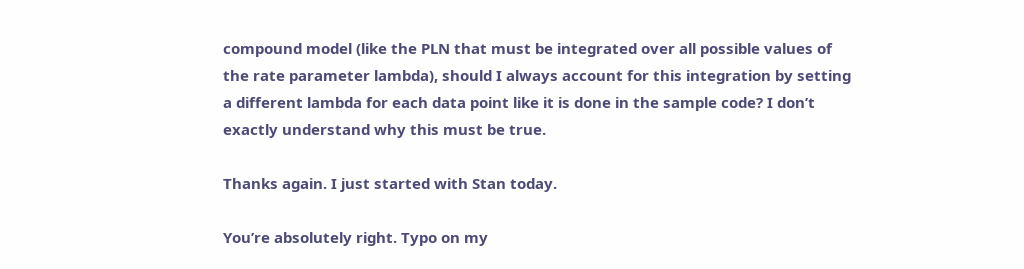compound model (like the PLN that must be integrated over all possible values of the rate parameter lambda), should I always account for this integration by setting a different lambda for each data point like it is done in the sample code? I don’t exactly understand why this must be true.

Thanks again. I just started with Stan today.

You’re absolutely right. Typo on my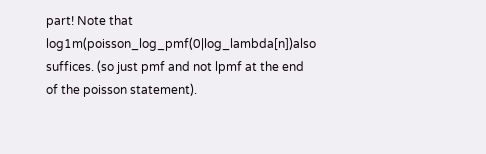part! Note that log1m(poisson_log_pmf(0|log_lambda[n])also suffices. (so just pmf and not lpmf at the end of the poisson statement).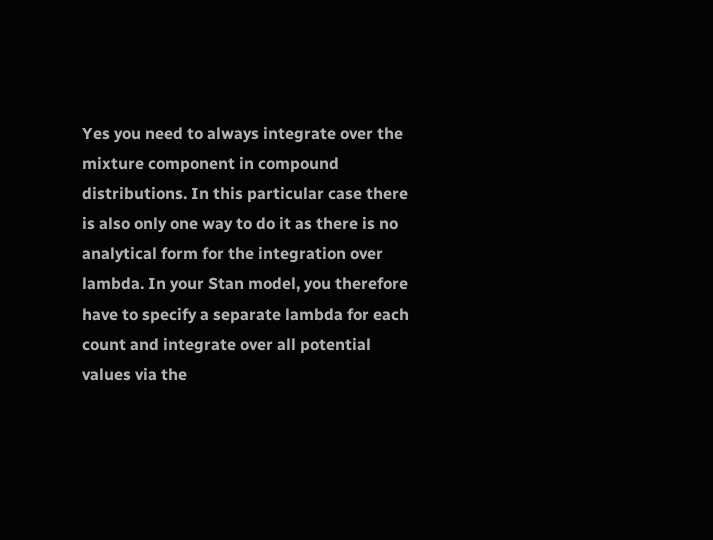Yes you need to always integrate over the mixture component in compound distributions. In this particular case there is also only one way to do it as there is no analytical form for the integration over lambda. In your Stan model, you therefore have to specify a separate lambda for each count and integrate over all potential values via the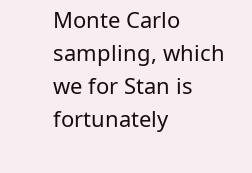Monte Carlo sampling, which we for Stan is fortunately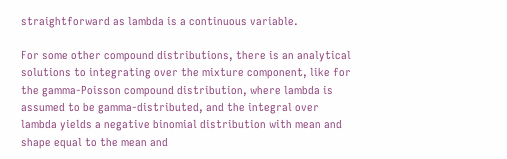straightforward as lambda is a continuous variable.

For some other compound distributions, there is an analytical solutions to integrating over the mixture component, like for the gamma-Poisson compound distribution, where lambda is assumed to be gamma-distributed, and the integral over lambda yields a negative binomial distribution with mean and shape equal to the mean and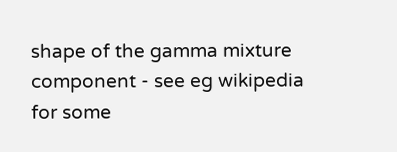shape of the gamma mixture component - see eg wikipedia for some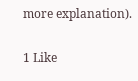more explanation).

1 Like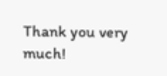Thank you very much!